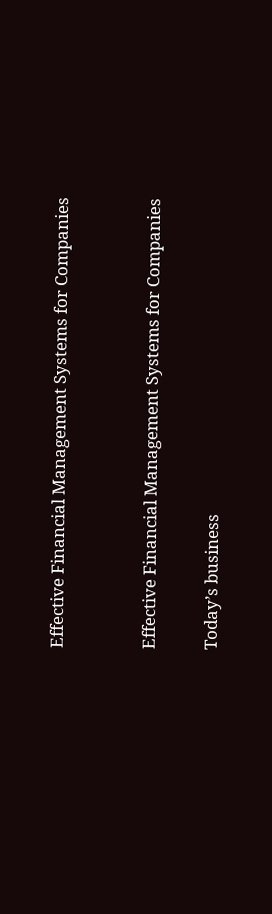Effective Financial Management Systems for Companies


Effective Financial Management Systems for Companies

Today’s business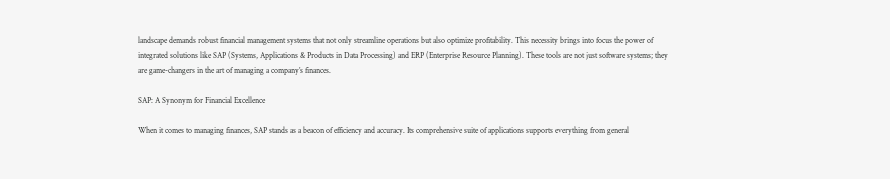landscape demands robust financial management systems that not only streamline operations but also optimize profitability. This necessity brings into focus the power of integrated solutions like SAP (Systems, Applications & Products in Data Processing) and ERP (Enterprise Resource Planning). These tools are not just software systems; they are game-changers in the art of managing a company’s finances.

SAP: A Synonym for Financial Excellence

When it comes to managing finances, SAP stands as a beacon of efficiency and accuracy. Its comprehensive suite of applications supports everything from general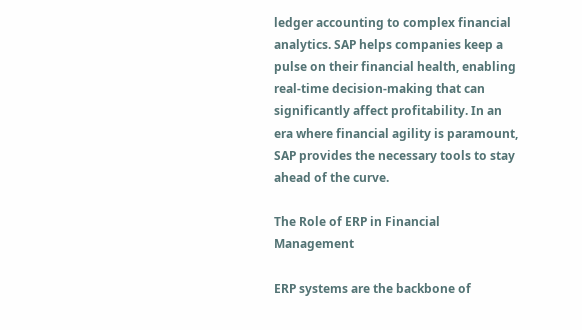ledger accounting to complex financial analytics. SAP helps companies keep a pulse on their financial health, enabling real-time decision-making that can significantly affect profitability. In an era where financial agility is paramount, SAP provides the necessary tools to stay ahead of the curve.

The Role of ERP in Financial Management

ERP systems are the backbone of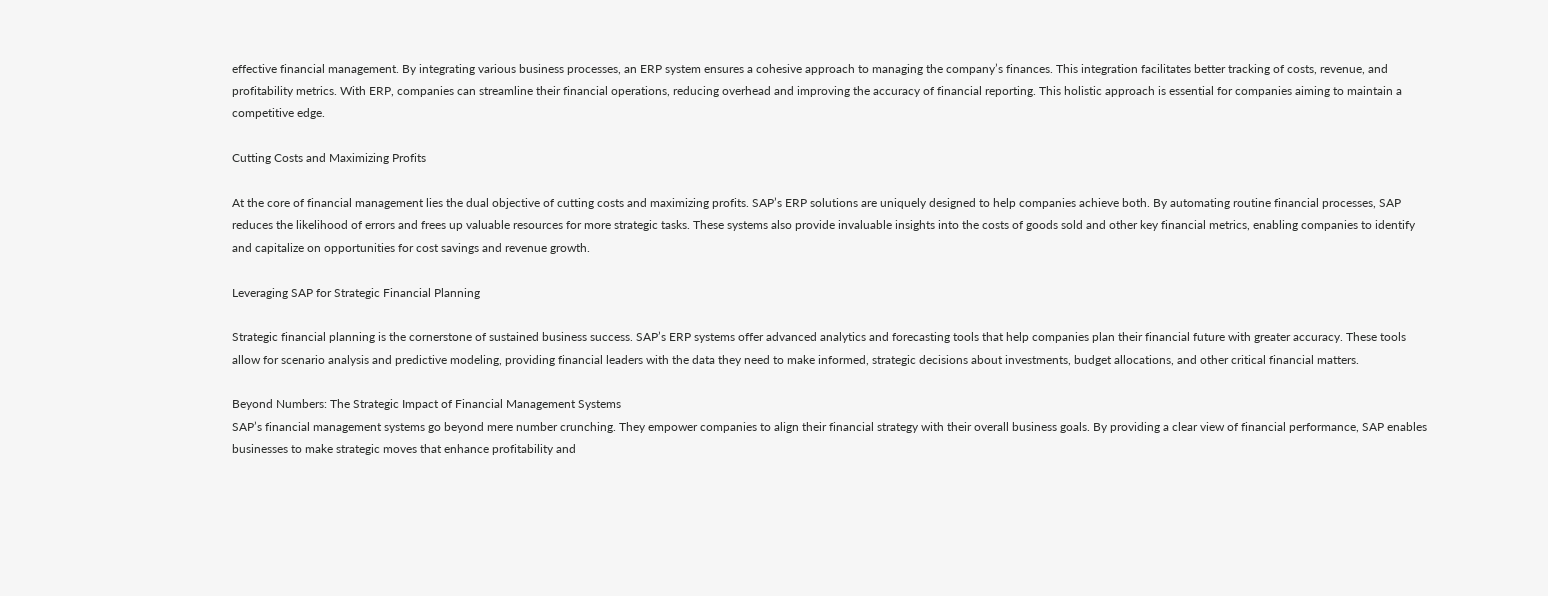effective financial management. By integrating various business processes, an ERP system ensures a cohesive approach to managing the company’s finances. This integration facilitates better tracking of costs, revenue, and profitability metrics. With ERP, companies can streamline their financial operations, reducing overhead and improving the accuracy of financial reporting. This holistic approach is essential for companies aiming to maintain a competitive edge.

Cutting Costs and Maximizing Profits

At the core of financial management lies the dual objective of cutting costs and maximizing profits. SAP’s ERP solutions are uniquely designed to help companies achieve both. By automating routine financial processes, SAP reduces the likelihood of errors and frees up valuable resources for more strategic tasks. These systems also provide invaluable insights into the costs of goods sold and other key financial metrics, enabling companies to identify and capitalize on opportunities for cost savings and revenue growth.

Leveraging SAP for Strategic Financial Planning

Strategic financial planning is the cornerstone of sustained business success. SAP’s ERP systems offer advanced analytics and forecasting tools that help companies plan their financial future with greater accuracy. These tools allow for scenario analysis and predictive modeling, providing financial leaders with the data they need to make informed, strategic decisions about investments, budget allocations, and other critical financial matters.

Beyond Numbers: The Strategic Impact of Financial Management Systems
SAP’s financial management systems go beyond mere number crunching. They empower companies to align their financial strategy with their overall business goals. By providing a clear view of financial performance, SAP enables businesses to make strategic moves that enhance profitability and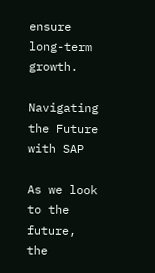ensure long-term growth.

Navigating the Future with SAP

As we look to the future, the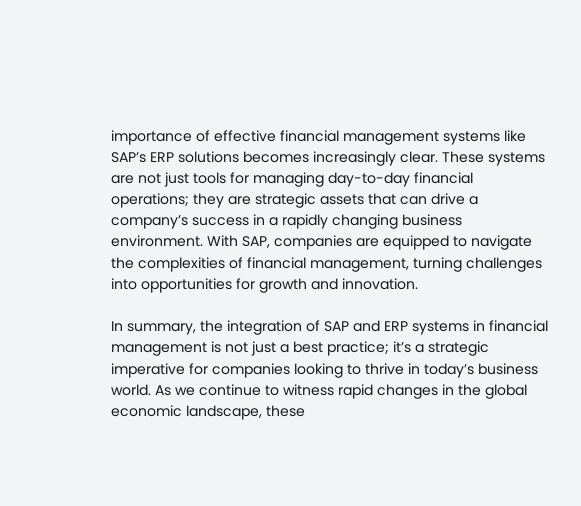importance of effective financial management systems like SAP’s ERP solutions becomes increasingly clear. These systems are not just tools for managing day-to-day financial operations; they are strategic assets that can drive a company’s success in a rapidly changing business environment. With SAP, companies are equipped to navigate the complexities of financial management, turning challenges into opportunities for growth and innovation.

In summary, the integration of SAP and ERP systems in financial management is not just a best practice; it’s a strategic imperative for companies looking to thrive in today’s business world. As we continue to witness rapid changes in the global economic landscape, these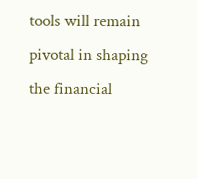tools will remain pivotal in shaping the financial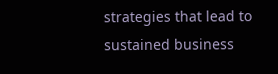strategies that lead to sustained business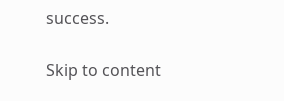success.

Skip to content